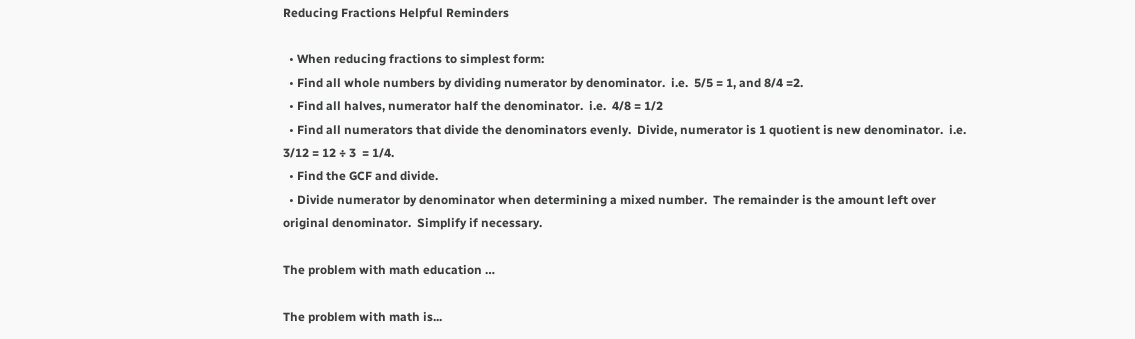Reducing Fractions Helpful Reminders

  • When reducing fractions to simplest form:
  • Find all whole numbers by dividing numerator by denominator.  i.e.  5/5 = 1, and 8/4 =2.
  • Find all halves, numerator half the denominator.  i.e.  4/8 = 1/2
  • Find all numerators that divide the denominators evenly.  Divide, numerator is 1 quotient is new denominator.  i.e.  3/12 = 12 ÷ 3  = 1/4.
  • Find the GCF and divide.
  • Divide numerator by denominator when determining a mixed number.  The remainder is the amount left over original denominator.  Simplify if necessary.

The problem with math education …

The problem with math is...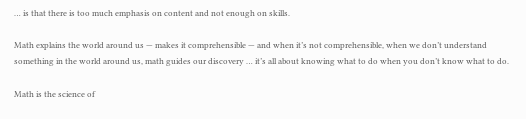… is that there is too much emphasis on content and not enough on skills.

Math explains the world around us — makes it comprehensible — and when it’s not comprehensible, when we don’t understand something in the world around us, math guides our discovery … it’s all about knowing what to do when you don’t know what to do.

Math is the science of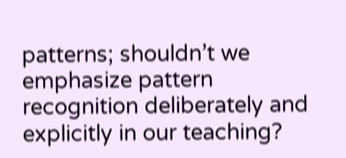patterns; shouldn’t we emphasize pattern recognition deliberately and explicitly in our teaching?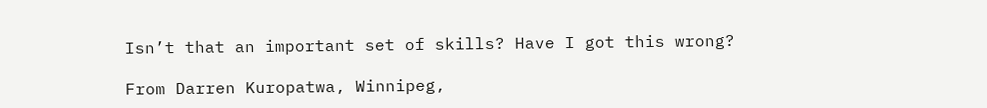Isn’t that an important set of skills? Have I got this wrong?

From Darren Kuropatwa, Winnipeg,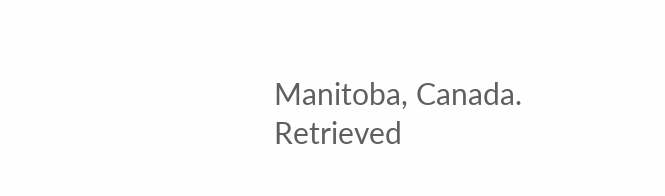Manitoba, Canada. Retrieved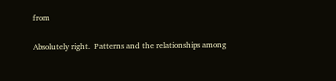from

Absolutely right.  Patterns and the relationships among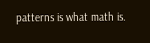patterns is what math is.